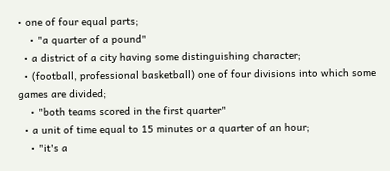• one of four equal parts;
    • "a quarter of a pound"
  • a district of a city having some distinguishing character;
  • (football, professional basketball) one of four divisions into which some games are divided;
    • "both teams scored in the first quarter"
  • a unit of time equal to 15 minutes or a quarter of an hour;
    • "it's a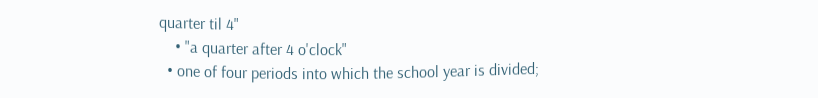quarter til 4"
    • "a quarter after 4 o'clock"
  • one of four periods into which the school year is divided;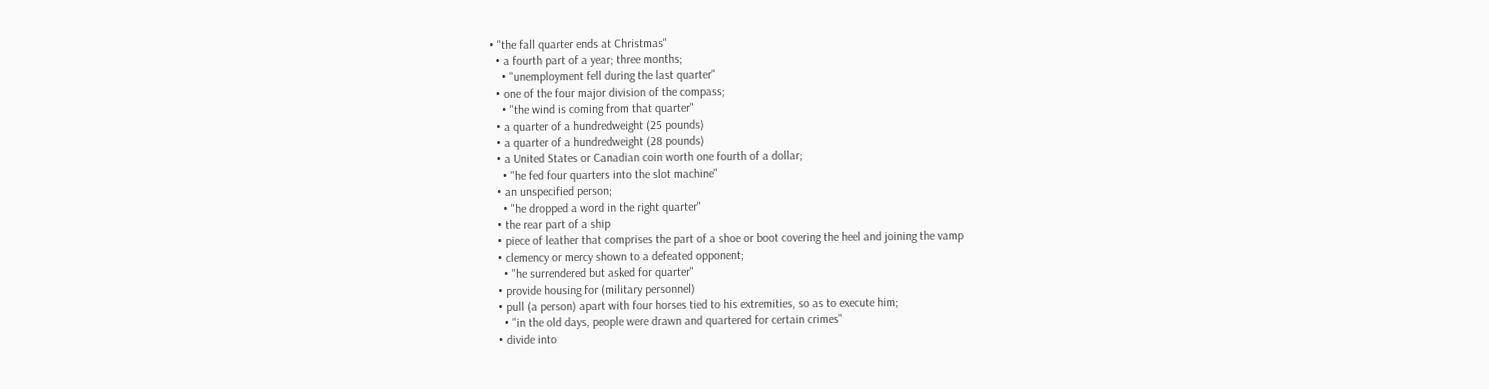• "the fall quarter ends at Christmas"
  • a fourth part of a year; three months;
    • "unemployment fell during the last quarter"
  • one of the four major division of the compass;
    • "the wind is coming from that quarter"
  • a quarter of a hundredweight (25 pounds)
  • a quarter of a hundredweight (28 pounds)
  • a United States or Canadian coin worth one fourth of a dollar;
    • "he fed four quarters into the slot machine"
  • an unspecified person;
    • "he dropped a word in the right quarter"
  • the rear part of a ship
  • piece of leather that comprises the part of a shoe or boot covering the heel and joining the vamp
  • clemency or mercy shown to a defeated opponent;
    • "he surrendered but asked for quarter"
  • provide housing for (military personnel)
  • pull (a person) apart with four horses tied to his extremities, so as to execute him;
    • "in the old days, people were drawn and quartered for certain crimes"
  • divide into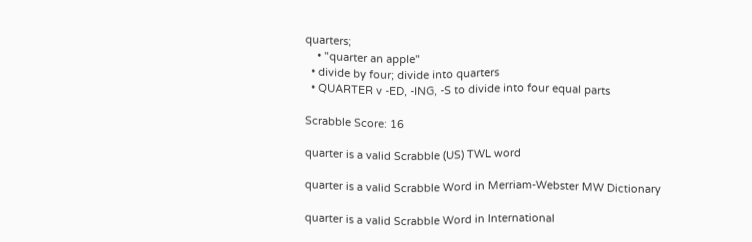quarters;
    • "quarter an apple"
  • divide by four; divide into quarters
  • QUARTER v -ED, -ING, -S to divide into four equal parts

Scrabble Score: 16

quarter is a valid Scrabble (US) TWL word

quarter is a valid Scrabble Word in Merriam-Webster MW Dictionary

quarter is a valid Scrabble Word in International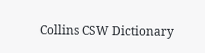Collins CSW Dictionary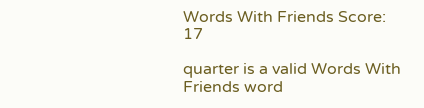Words With Friends Score: 17

quarter is a valid Words With Friends word